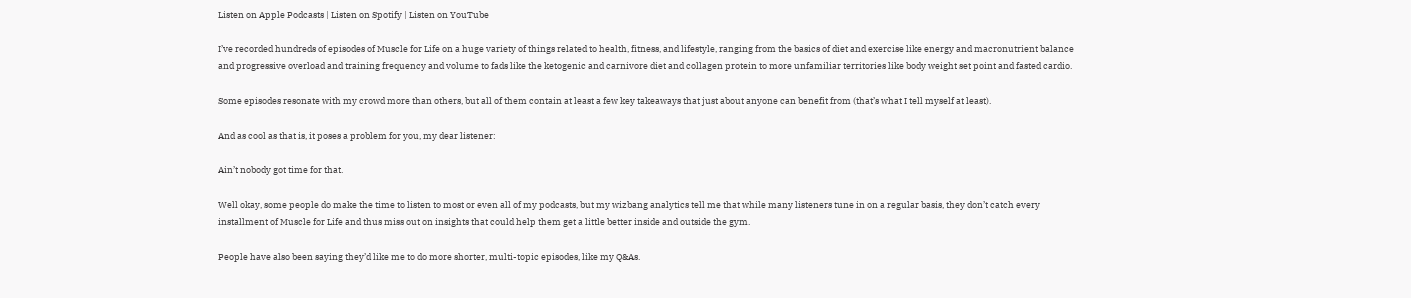Listen on Apple Podcasts | Listen on Spotify | Listen on YouTube

I’ve recorded hundreds of episodes of Muscle for Life on a huge variety of things related to health, fitness, and lifestyle, ranging from the basics of diet and exercise like energy and macronutrient balance and progressive overload and training frequency and volume to fads like the ketogenic and carnivore diet and collagen protein to more unfamiliar territories like body weight set point and fasted cardio.

Some episodes resonate with my crowd more than others, but all of them contain at least a few key takeaways that just about anyone can benefit from (that’s what I tell myself at least).

And as cool as that is, it poses a problem for you, my dear listener:

Ain’t nobody got time for that.

Well okay, some people do make the time to listen to most or even all of my podcasts, but my wizbang analytics tell me that while many listeners tune in on a regular basis, they don’t catch every installment of Muscle for Life and thus miss out on insights that could help them get a little better inside and outside the gym.

People have also been saying they’d like me to do more shorter, multi-topic episodes, like my Q&As.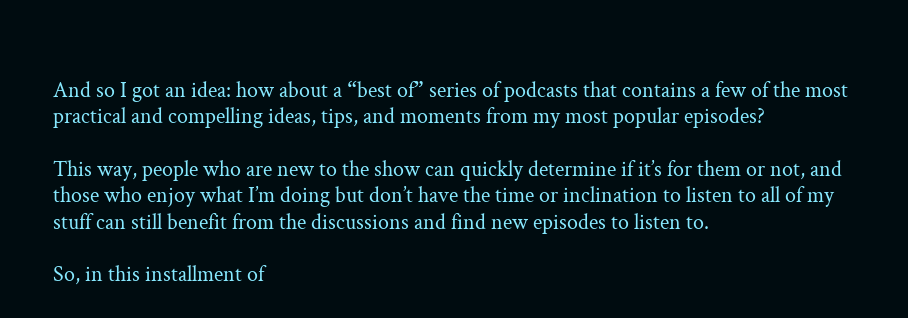And so I got an idea: how about a “best of” series of podcasts that contains a few of the most practical and compelling ideas, tips, and moments from my most popular episodes?

This way, people who are new to the show can quickly determine if it’s for them or not, and those who enjoy what I’m doing but don’t have the time or inclination to listen to all of my stuff can still benefit from the discussions and find new episodes to listen to.

So, in this installment of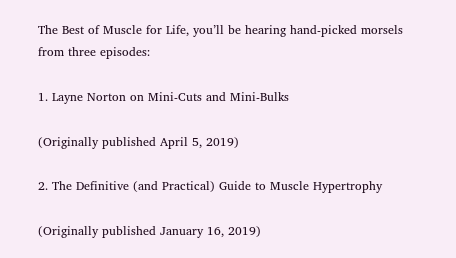The Best of Muscle for Life, you’ll be hearing hand-picked morsels from three episodes:

1. Layne Norton on Mini-Cuts and Mini-Bulks

(Originally published April 5, 2019)

2. The Definitive (and Practical) Guide to Muscle Hypertrophy

(Originally published January 16, 2019)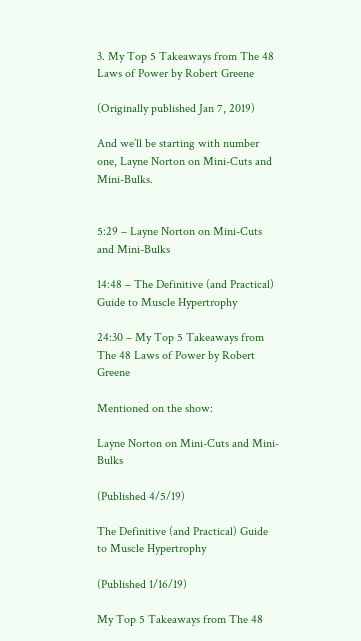3. My Top 5 Takeaways from The 48 Laws of Power by Robert Greene

(Originally published Jan 7, 2019)

And we’ll be starting with number one, Layne Norton on Mini-Cuts and Mini-Bulks.


5:29 – Layne Norton on Mini-Cuts and Mini-Bulks

14:48 – The Definitive (and Practical) Guide to Muscle Hypertrophy

24:30 – My Top 5 Takeaways from The 48 Laws of Power by Robert Greene

Mentioned on the show:

Layne Norton on Mini-Cuts and Mini-Bulks

(Published 4/5/19)

The Definitive (and Practical) Guide to Muscle Hypertrophy

(Published 1/16/19)

My Top 5 Takeaways from The 48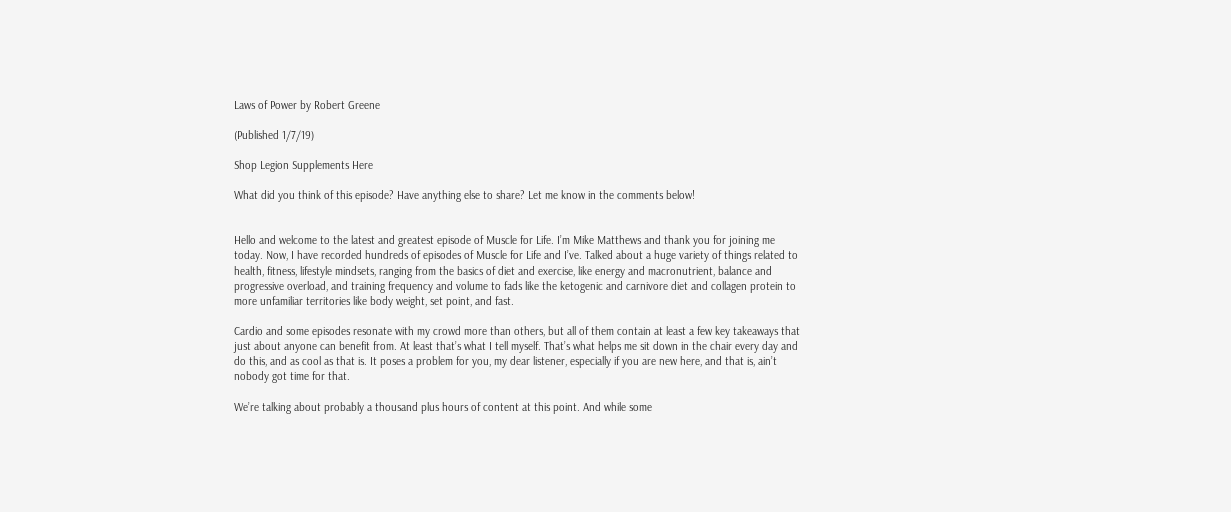Laws of Power by Robert Greene

(Published 1/7/19)

Shop Legion Supplements Here

What did you think of this episode? Have anything else to share? Let me know in the comments below!


Hello and welcome to the latest and greatest episode of Muscle for Life. I’m Mike Matthews and thank you for joining me today. Now, I have recorded hundreds of episodes of Muscle for Life and I’ve. Talked about a huge variety of things related to health, fitness, lifestyle mindsets, ranging from the basics of diet and exercise, like energy and macronutrient, balance and progressive overload, and training frequency and volume to fads like the ketogenic and carnivore diet and collagen protein to more unfamiliar territories like body weight, set point, and fast.

Cardio and some episodes resonate with my crowd more than others, but all of them contain at least a few key takeaways that just about anyone can benefit from. At least that’s what I tell myself. That’s what helps me sit down in the chair every day and do this, and as cool as that is. It poses a problem for you, my dear listener, especially if you are new here, and that is, ain’t nobody got time for that.

We’re talking about probably a thousand plus hours of content at this point. And while some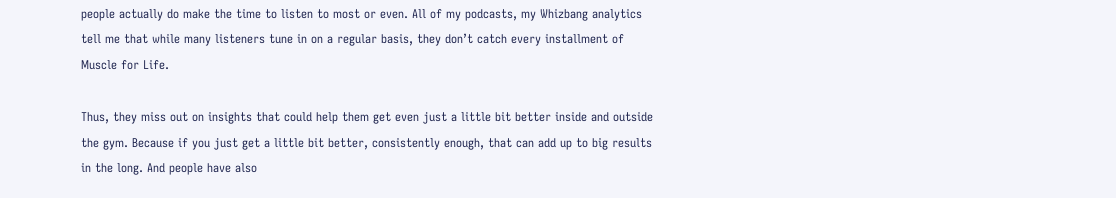people actually do make the time to listen to most or even. All of my podcasts, my Whizbang analytics tell me that while many listeners tune in on a regular basis, they don’t catch every installment of Muscle for Life.

Thus, they miss out on insights that could help them get even just a little bit better inside and outside the gym. Because if you just get a little bit better, consistently enough, that can add up to big results in the long. And people have also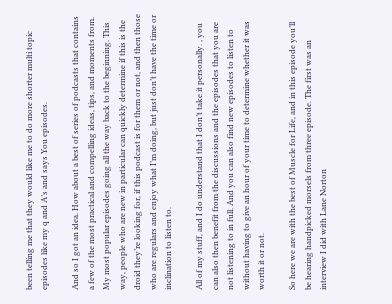been telling me that they would like me to do more shorter multi topic episodes like my q and A’s and says You episodes.

And so I got an idea. How about a best of series of podcasts that contains a few of the most practical and compelling ideas, tips, and moments from. My most popular episodes going all the way back to the beginning. This way, people who are new in particular can quickly determine if this is the droid they’re looking for, if this podcast is for them or not, and then those who are regulars and enjoy what I’m doing, but just don’t have the time or inclination to listen to.

All of my stuff, and I do understand that I don’t take it personally. , you can also then benefit from the discussions and the episodes that you are not listening to in full. And you can also find new episodes to listen to without having to give an hour of your time to determine whether it was worth it or not.

So here we are with the best of Muscle for Life, and in this episode you’ll be hearing handpicked morsels from three episode. The first was an interview I did with Lane Norton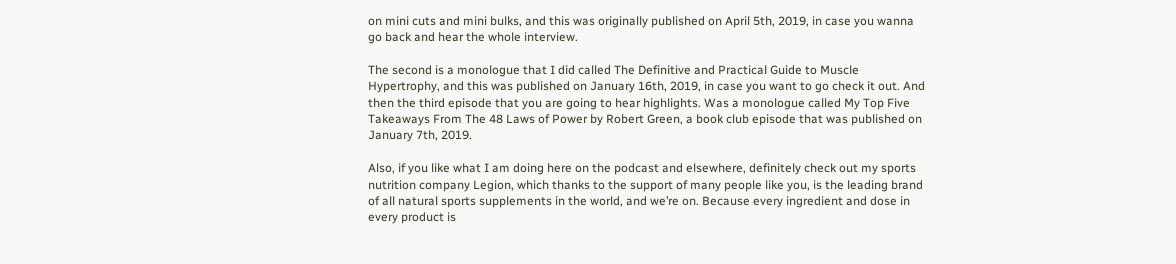on mini cuts and mini bulks, and this was originally published on April 5th, 2019, in case you wanna go back and hear the whole interview.

The second is a monologue that I did called The Definitive and Practical Guide to Muscle Hypertrophy, and this was published on January 16th, 2019, in case you want to go check it out. And then the third episode that you are going to hear highlights. Was a monologue called My Top Five Takeaways From The 48 Laws of Power by Robert Green, a book club episode that was published on January 7th, 2019.

Also, if you like what I am doing here on the podcast and elsewhere, definitely check out my sports nutrition company Legion, which thanks to the support of many people like you, is the leading brand of all natural sports supplements in the world, and we’re on. Because every ingredient and dose in every product is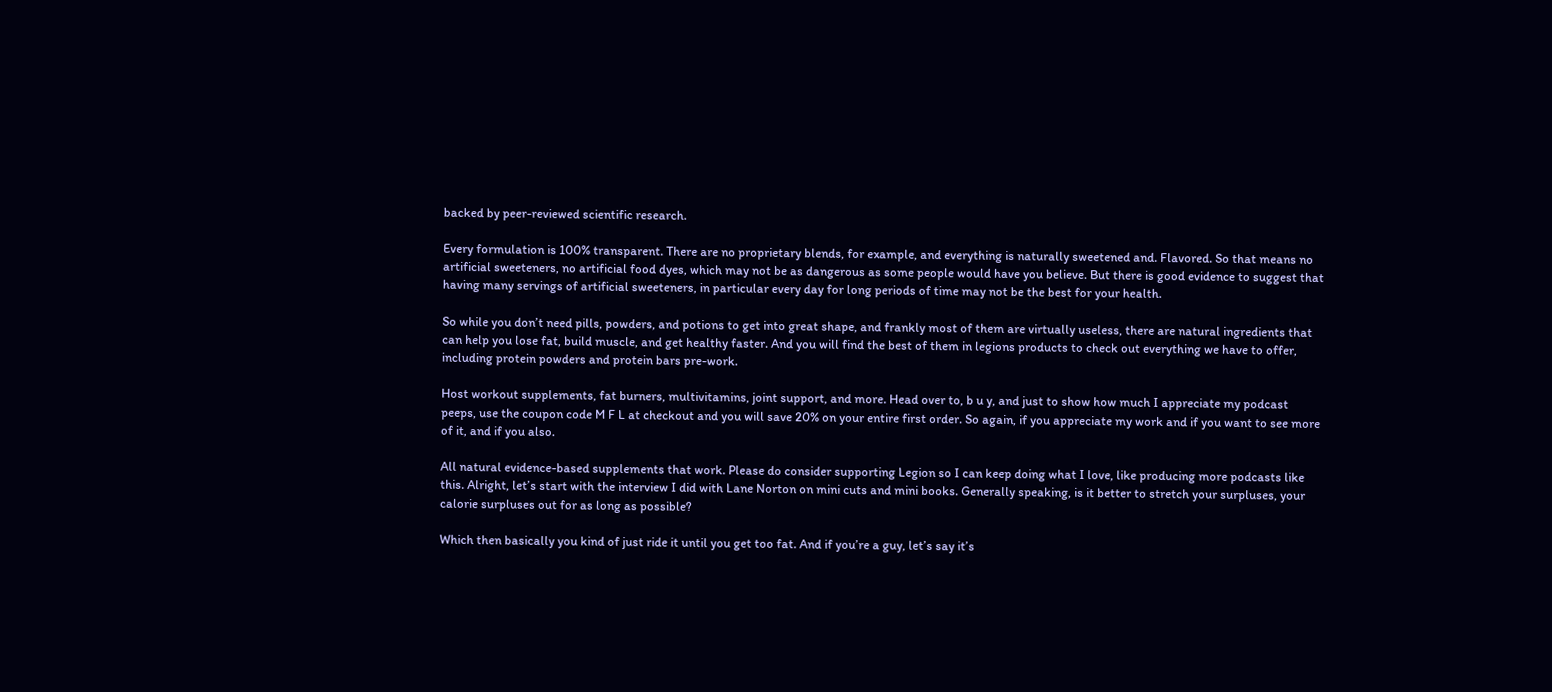backed by peer-reviewed scientific research.

Every formulation is 100% transparent. There are no proprietary blends, for example, and everything is naturally sweetened and. Flavored. So that means no artificial sweeteners, no artificial food dyes, which may not be as dangerous as some people would have you believe. But there is good evidence to suggest that having many servings of artificial sweeteners, in particular every day for long periods of time may not be the best for your health.

So while you don’t need pills, powders, and potions to get into great shape, and frankly most of them are virtually useless, there are natural ingredients that can help you lose fat, build muscle, and get healthy faster. And you will find the best of them in legions products to check out everything we have to offer, including protein powders and protein bars pre-work.

Host workout supplements, fat burners, multivitamins, joint support, and more. Head over to, b u y, and just to show how much I appreciate my podcast peeps, use the coupon code M F L at checkout and you will save 20% on your entire first order. So again, if you appreciate my work and if you want to see more of it, and if you also.

All natural evidence-based supplements that work. Please do consider supporting Legion so I can keep doing what I love, like producing more podcasts like this. Alright, let’s start with the interview I did with Lane Norton on mini cuts and mini books. Generally speaking, is it better to stretch your surpluses, your calorie surpluses out for as long as possible?

Which then basically you kind of just ride it until you get too fat. And if you’re a guy, let’s say it’s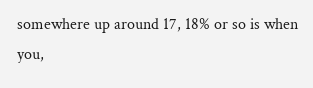somewhere up around 17, 18% or so is when you,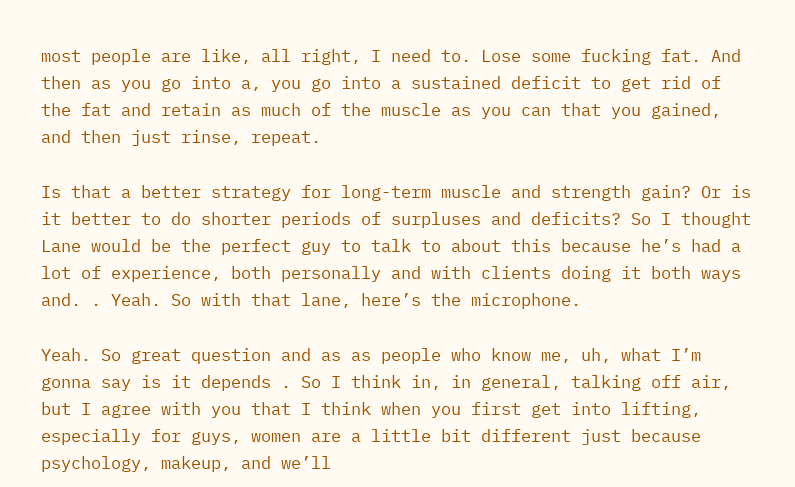most people are like, all right, I need to. Lose some fucking fat. And then as you go into a, you go into a sustained deficit to get rid of the fat and retain as much of the muscle as you can that you gained, and then just rinse, repeat.

Is that a better strategy for long-term muscle and strength gain? Or is it better to do shorter periods of surpluses and deficits? So I thought Lane would be the perfect guy to talk to about this because he’s had a lot of experience, both personally and with clients doing it both ways and. . Yeah. So with that lane, here’s the microphone.

Yeah. So great question and as as people who know me, uh, what I’m gonna say is it depends . So I think in, in general, talking off air, but I agree with you that I think when you first get into lifting, especially for guys, women are a little bit different just because psychology, makeup, and we’ll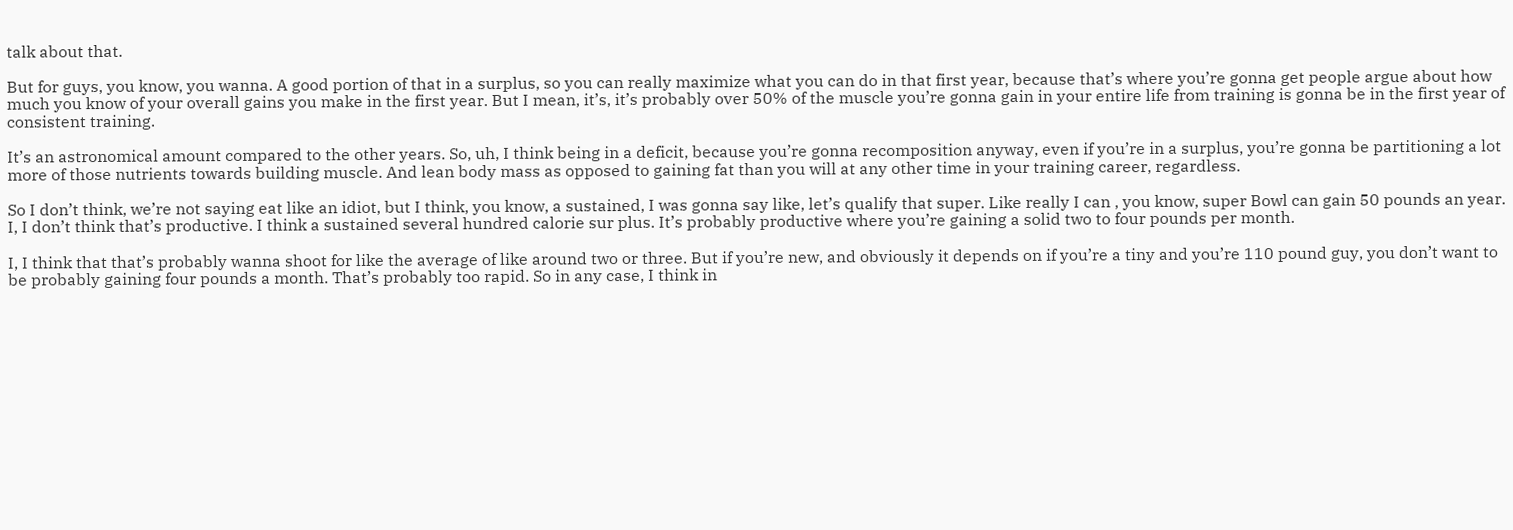talk about that.

But for guys, you know, you wanna. A good portion of that in a surplus, so you can really maximize what you can do in that first year, because that’s where you’re gonna get people argue about how much you know of your overall gains you make in the first year. But I mean, it’s, it’s probably over 50% of the muscle you’re gonna gain in your entire life from training is gonna be in the first year of consistent training.

It’s an astronomical amount compared to the other years. So, uh, I think being in a deficit, because you’re gonna recomposition anyway, even if you’re in a surplus, you’re gonna be partitioning a lot more of those nutrients towards building muscle. And lean body mass as opposed to gaining fat than you will at any other time in your training career, regardless.

So I don’t think, we’re not saying eat like an idiot, but I think, you know, a sustained, I was gonna say like, let’s qualify that super. Like really I can , you know, super Bowl can gain 50 pounds an year. I, I don’t think that’s productive. I think a sustained several hundred calorie sur plus. It’s probably productive where you’re gaining a solid two to four pounds per month.

I, I think that that’s probably wanna shoot for like the average of like around two or three. But if you’re new, and obviously it depends on if you’re a tiny and you’re 110 pound guy, you don’t want to be probably gaining four pounds a month. That’s probably too rapid. So in any case, I think in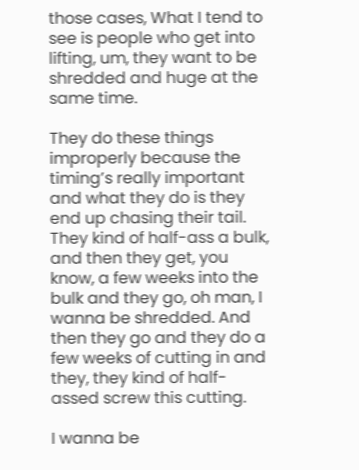those cases, What I tend to see is people who get into lifting, um, they want to be shredded and huge at the same time.

They do these things improperly because the timing’s really important and what they do is they end up chasing their tail. They kind of half-ass a bulk, and then they get, you know, a few weeks into the bulk and they go, oh man, I wanna be shredded. And then they go and they do a few weeks of cutting in and they, they kind of half-assed screw this cutting.

I wanna be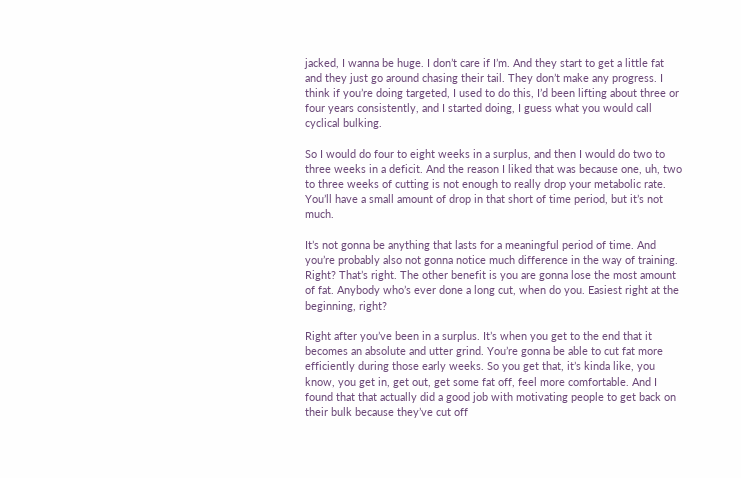jacked, I wanna be huge. I don’t care if I’m. And they start to get a little fat and they just go around chasing their tail. They don’t make any progress. I think if you’re doing targeted, I used to do this, I’d been lifting about three or four years consistently, and I started doing, I guess what you would call cyclical bulking.

So I would do four to eight weeks in a surplus, and then I would do two to three weeks in a deficit. And the reason I liked that was because one, uh, two to three weeks of cutting is not enough to really drop your metabolic rate. You’ll have a small amount of drop in that short of time period, but it’s not much.

It’s not gonna be anything that lasts for a meaningful period of time. And you’re probably also not gonna notice much difference in the way of training. Right? That’s right. The other benefit is you are gonna lose the most amount of fat. Anybody who’s ever done a long cut, when do you. Easiest right at the beginning, right?

Right after you’ve been in a surplus. It’s when you get to the end that it becomes an absolute and utter grind. You’re gonna be able to cut fat more efficiently during those early weeks. So you get that, it’s kinda like, you know, you get in, get out, get some fat off, feel more comfortable. And I found that that actually did a good job with motivating people to get back on their bulk because they’ve cut off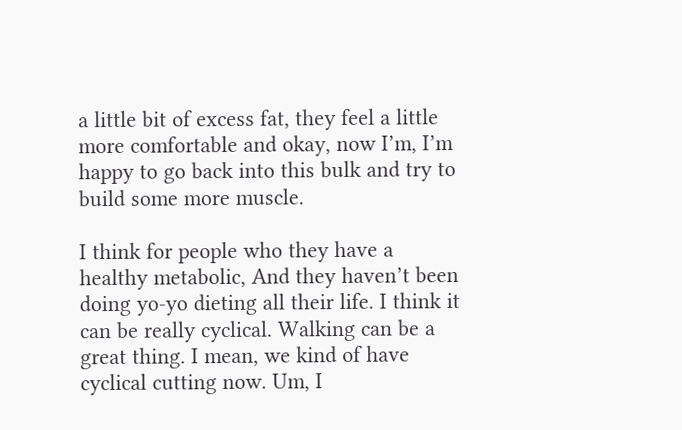a little bit of excess fat, they feel a little more comfortable and okay, now I’m, I’m happy to go back into this bulk and try to build some more muscle.

I think for people who they have a healthy metabolic, And they haven’t been doing yo-yo dieting all their life. I think it can be really cyclical. Walking can be a great thing. I mean, we kind of have cyclical cutting now. Um, I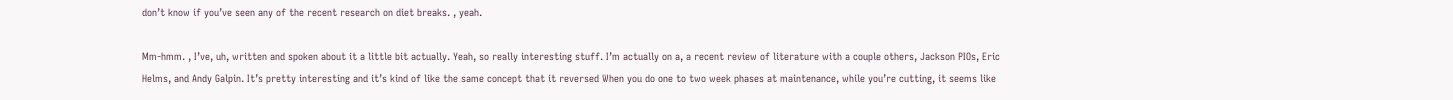don’t know if you’ve seen any of the recent research on diet breaks. , yeah.

Mm-hmm. , I’ve, uh, written and spoken about it a little bit actually. Yeah, so really interesting stuff. I’m actually on a, a recent review of literature with a couple others, Jackson PIOs, Eric Helms, and Andy Galpin. It’s pretty interesting and it’s kind of like the same concept that it reversed When you do one to two week phases at maintenance, while you’re cutting, it seems like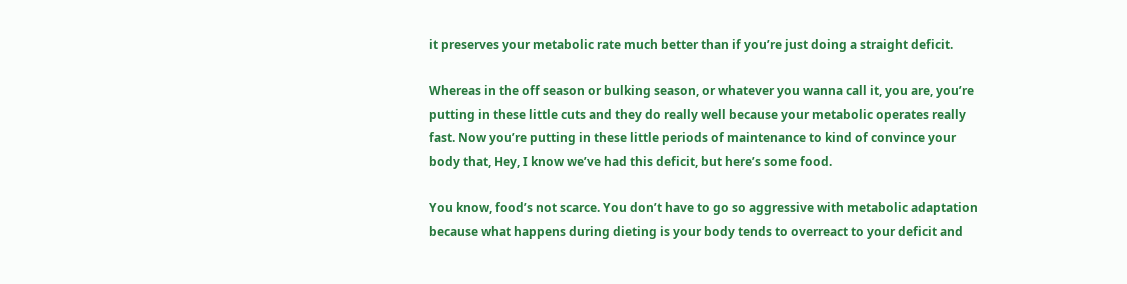it preserves your metabolic rate much better than if you’re just doing a straight deficit.

Whereas in the off season or bulking season, or whatever you wanna call it, you are, you’re putting in these little cuts and they do really well because your metabolic operates really fast. Now you’re putting in these little periods of maintenance to kind of convince your body that, Hey, I know we’ve had this deficit, but here’s some food.

You know, food’s not scarce. You don’t have to go so aggressive with metabolic adaptation because what happens during dieting is your body tends to overreact to your deficit and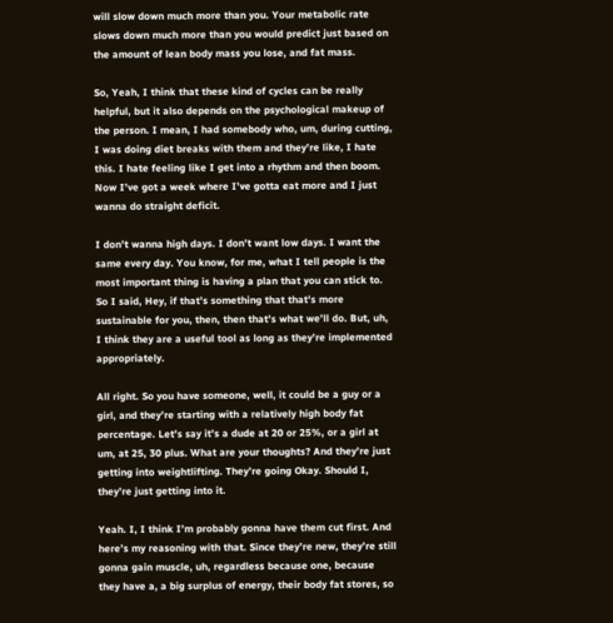will slow down much more than you. Your metabolic rate slows down much more than you would predict just based on the amount of lean body mass you lose, and fat mass.

So, Yeah, I think that these kind of cycles can be really helpful, but it also depends on the psychological makeup of the person. I mean, I had somebody who, um, during cutting, I was doing diet breaks with them and they’re like, I hate this. I hate feeling like I get into a rhythm and then boom. Now I’ve got a week where I’ve gotta eat more and I just wanna do straight deficit.

I don’t wanna high days. I don’t want low days. I want the same every day. You know, for me, what I tell people is the most important thing is having a plan that you can stick to. So I said, Hey, if that’s something that that’s more sustainable for you, then, then that’s what we’ll do. But, uh, I think they are a useful tool as long as they’re implemented appropriately.

All right. So you have someone, well, it could be a guy or a girl, and they’re starting with a relatively high body fat percentage. Let’s say it’s a dude at 20 or 25%, or a girl at um, at 25, 30 plus. What are your thoughts? And they’re just getting into weightlifting. They’re going Okay. Should I, they’re just getting into it.

Yeah. I, I think I’m probably gonna have them cut first. And here’s my reasoning with that. Since they’re new, they’re still gonna gain muscle, uh, regardless because one, because they have a, a big surplus of energy, their body fat stores, so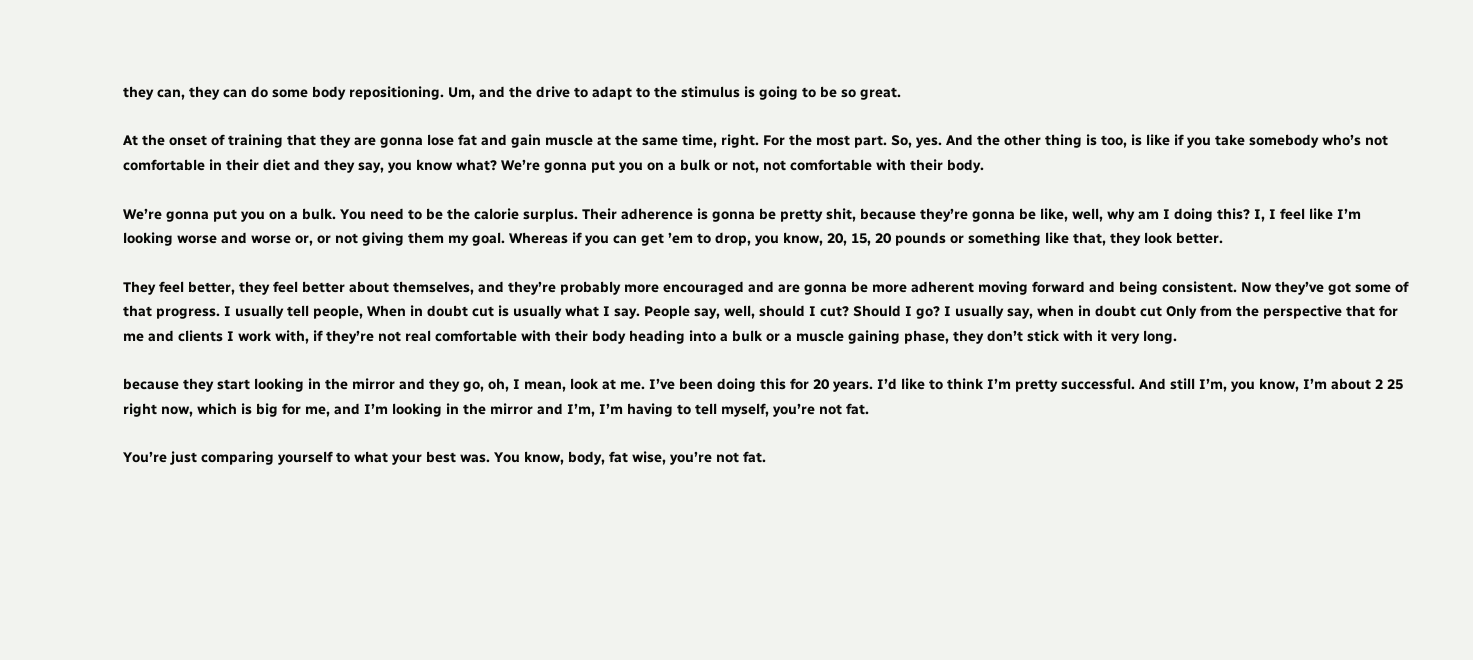they can, they can do some body repositioning. Um, and the drive to adapt to the stimulus is going to be so great.

At the onset of training that they are gonna lose fat and gain muscle at the same time, right. For the most part. So, yes. And the other thing is too, is like if you take somebody who’s not comfortable in their diet and they say, you know what? We’re gonna put you on a bulk or not, not comfortable with their body.

We’re gonna put you on a bulk. You need to be the calorie surplus. Their adherence is gonna be pretty shit, because they’re gonna be like, well, why am I doing this? I, I feel like I’m looking worse and worse or, or not giving them my goal. Whereas if you can get ’em to drop, you know, 20, 15, 20 pounds or something like that, they look better.

They feel better, they feel better about themselves, and they’re probably more encouraged and are gonna be more adherent moving forward and being consistent. Now they’ve got some of that progress. I usually tell people, When in doubt cut is usually what I say. People say, well, should I cut? Should I go? I usually say, when in doubt cut Only from the perspective that for me and clients I work with, if they’re not real comfortable with their body heading into a bulk or a muscle gaining phase, they don’t stick with it very long.

because they start looking in the mirror and they go, oh, I mean, look at me. I’ve been doing this for 20 years. I’d like to think I’m pretty successful. And still I’m, you know, I’m about 2 25 right now, which is big for me, and I’m looking in the mirror and I’m, I’m having to tell myself, you’re not fat.

You’re just comparing yourself to what your best was. You know, body, fat wise, you’re not fat.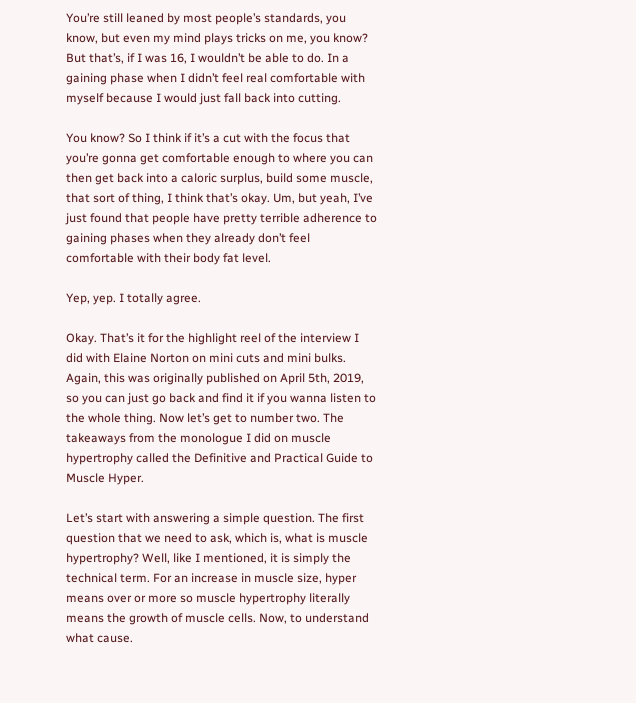You’re still leaned by most people’s standards, you know, but even my mind plays tricks on me, you know? But that’s, if I was 16, I wouldn’t be able to do. In a gaining phase when I didn’t feel real comfortable with myself because I would just fall back into cutting.

You know? So I think if it’s a cut with the focus that you’re gonna get comfortable enough to where you can then get back into a caloric surplus, build some muscle, that sort of thing, I think that’s okay. Um, but yeah, I’ve just found that people have pretty terrible adherence to gaining phases when they already don’t feel comfortable with their body fat level.

Yep, yep. I totally agree.

Okay. That’s it for the highlight reel of the interview I did with Elaine Norton on mini cuts and mini bulks. Again, this was originally published on April 5th, 2019, so you can just go back and find it if you wanna listen to the whole thing. Now let’s get to number two. The takeaways from the monologue I did on muscle hypertrophy called the Definitive and Practical Guide to Muscle Hyper.

Let’s start with answering a simple question. The first question that we need to ask, which is, what is muscle hypertrophy? Well, like I mentioned, it is simply the technical term. For an increase in muscle size, hyper means over or more so muscle hypertrophy literally means the growth of muscle cells. Now, to understand what cause.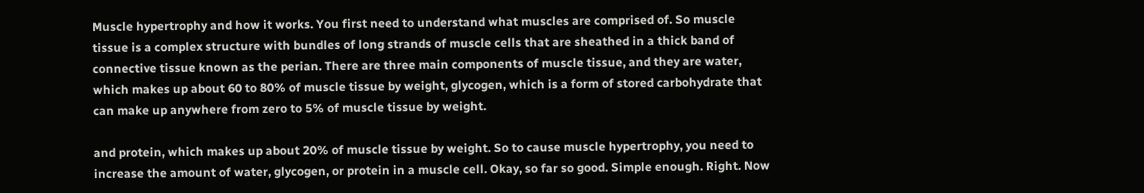Muscle hypertrophy and how it works. You first need to understand what muscles are comprised of. So muscle tissue is a complex structure with bundles of long strands of muscle cells that are sheathed in a thick band of connective tissue known as the perian. There are three main components of muscle tissue, and they are water, which makes up about 60 to 80% of muscle tissue by weight, glycogen, which is a form of stored carbohydrate that can make up anywhere from zero to 5% of muscle tissue by weight.

and protein, which makes up about 20% of muscle tissue by weight. So to cause muscle hypertrophy, you need to increase the amount of water, glycogen, or protein in a muscle cell. Okay, so far so good. Simple enough. Right. Now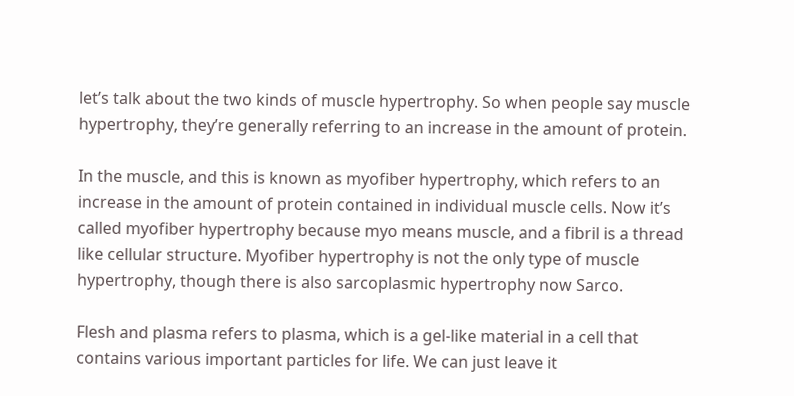let’s talk about the two kinds of muscle hypertrophy. So when people say muscle hypertrophy, they’re generally referring to an increase in the amount of protein.

In the muscle, and this is known as myofiber hypertrophy, which refers to an increase in the amount of protein contained in individual muscle cells. Now it’s called myofiber hypertrophy because myo means muscle, and a fibril is a thread like cellular structure. Myofiber hypertrophy is not the only type of muscle hypertrophy, though there is also sarcoplasmic hypertrophy now Sarco.

Flesh and plasma refers to plasma, which is a gel-like material in a cell that contains various important particles for life. We can just leave it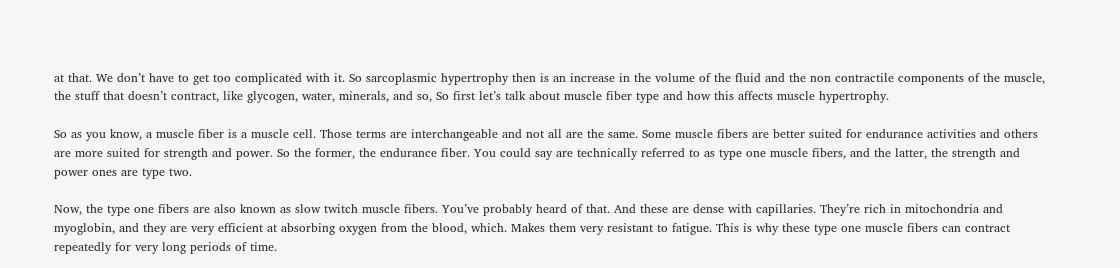at that. We don’t have to get too complicated with it. So sarcoplasmic hypertrophy then is an increase in the volume of the fluid and the non contractile components of the muscle, the stuff that doesn’t contract, like glycogen, water, minerals, and so, So first let’s talk about muscle fiber type and how this affects muscle hypertrophy.

So as you know, a muscle fiber is a muscle cell. Those terms are interchangeable and not all are the same. Some muscle fibers are better suited for endurance activities and others are more suited for strength and power. So the former, the endurance fiber. You could say are technically referred to as type one muscle fibers, and the latter, the strength and power ones are type two.

Now, the type one fibers are also known as slow twitch muscle fibers. You’ve probably heard of that. And these are dense with capillaries. They’re rich in mitochondria and myoglobin, and they are very efficient at absorbing oxygen from the blood, which. Makes them very resistant to fatigue. This is why these type one muscle fibers can contract repeatedly for very long periods of time.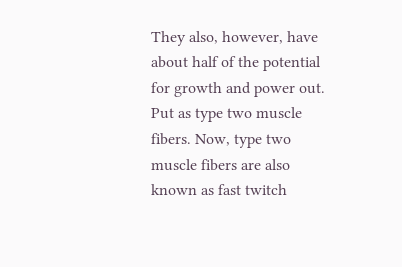They also, however, have about half of the potential for growth and power out. Put as type two muscle fibers. Now, type two muscle fibers are also known as fast twitch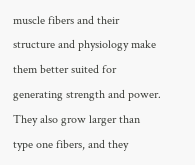muscle fibers and their structure and physiology make them better suited for generating strength and power. They also grow larger than type one fibers, and they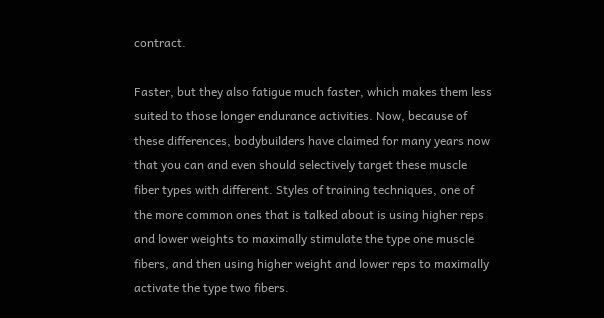contract.

Faster, but they also fatigue much faster, which makes them less suited to those longer endurance activities. Now, because of these differences, bodybuilders have claimed for many years now that you can and even should selectively target these muscle fiber types with different. Styles of training techniques, one of the more common ones that is talked about is using higher reps and lower weights to maximally stimulate the type one muscle fibers, and then using higher weight and lower reps to maximally activate the type two fibers.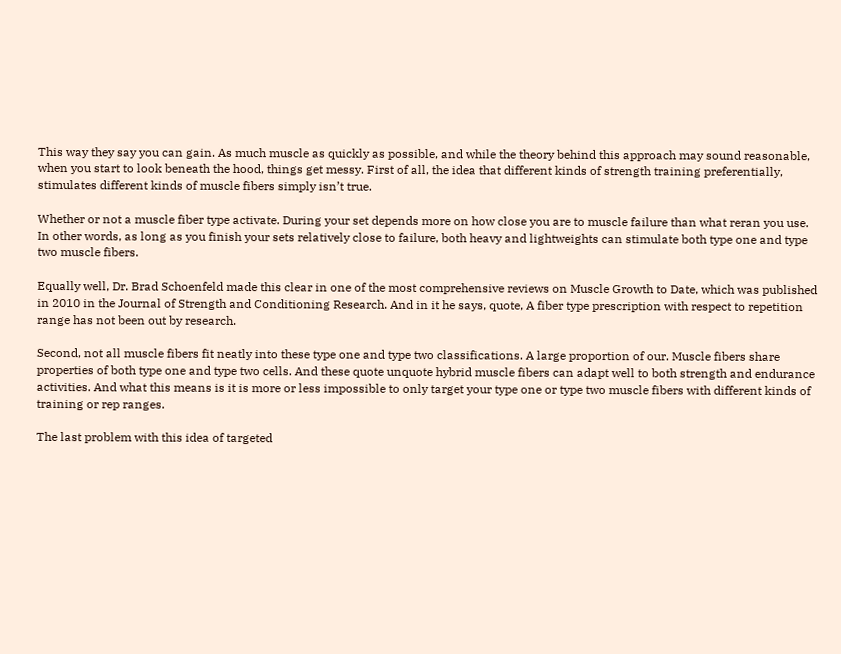This way they say you can gain. As much muscle as quickly as possible, and while the theory behind this approach may sound reasonable, when you start to look beneath the hood, things get messy. First of all, the idea that different kinds of strength training preferentially, stimulates different kinds of muscle fibers simply isn’t true.

Whether or not a muscle fiber type activate. During your set depends more on how close you are to muscle failure than what reran you use. In other words, as long as you finish your sets relatively close to failure, both heavy and lightweights can stimulate both type one and type two muscle fibers.

Equally well, Dr. Brad Schoenfeld made this clear in one of the most comprehensive reviews on Muscle Growth to Date, which was published in 2010 in the Journal of Strength and Conditioning Research. And in it he says, quote, A fiber type prescription with respect to repetition range has not been out by research.

Second, not all muscle fibers fit neatly into these type one and type two classifications. A large proportion of our. Muscle fibers share properties of both type one and type two cells. And these quote unquote hybrid muscle fibers can adapt well to both strength and endurance activities. And what this means is it is more or less impossible to only target your type one or type two muscle fibers with different kinds of training or rep ranges.

The last problem with this idea of targeted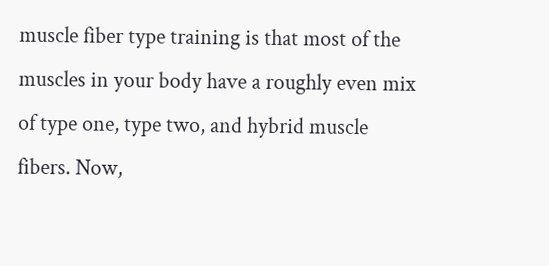muscle fiber type training is that most of the muscles in your body have a roughly even mix of type one, type two, and hybrid muscle fibers. Now,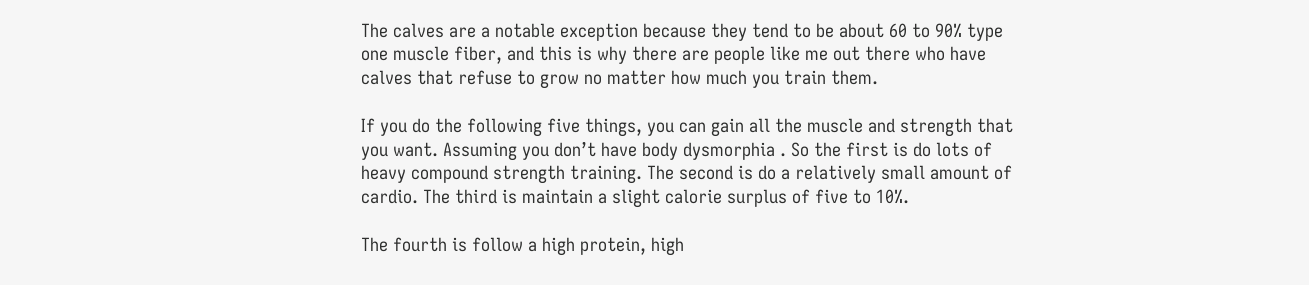The calves are a notable exception because they tend to be about 60 to 90% type one muscle fiber, and this is why there are people like me out there who have calves that refuse to grow no matter how much you train them.

If you do the following five things, you can gain all the muscle and strength that you want. Assuming you don’t have body dysmorphia . So the first is do lots of heavy compound strength training. The second is do a relatively small amount of cardio. The third is maintain a slight calorie surplus of five to 10%.

The fourth is follow a high protein, high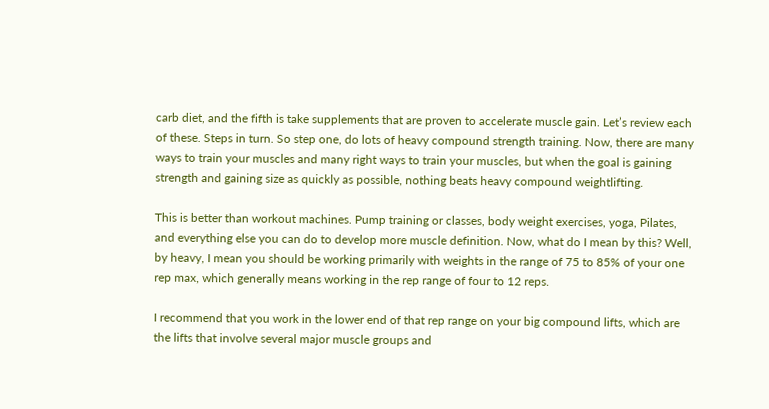carb diet, and the fifth is take supplements that are proven to accelerate muscle gain. Let’s review each of these. Steps in turn. So step one, do lots of heavy compound strength training. Now, there are many ways to train your muscles and many right ways to train your muscles, but when the goal is gaining strength and gaining size as quickly as possible, nothing beats heavy compound weightlifting.

This is better than workout machines. Pump training or classes, body weight exercises, yoga, Pilates, and everything else you can do to develop more muscle definition. Now, what do I mean by this? Well, by heavy, I mean you should be working primarily with weights in the range of 75 to 85% of your one rep max, which generally means working in the rep range of four to 12 reps.

I recommend that you work in the lower end of that rep range on your big compound lifts, which are the lifts that involve several major muscle groups and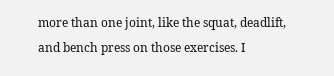more than one joint, like the squat, deadlift, and bench press on those exercises. I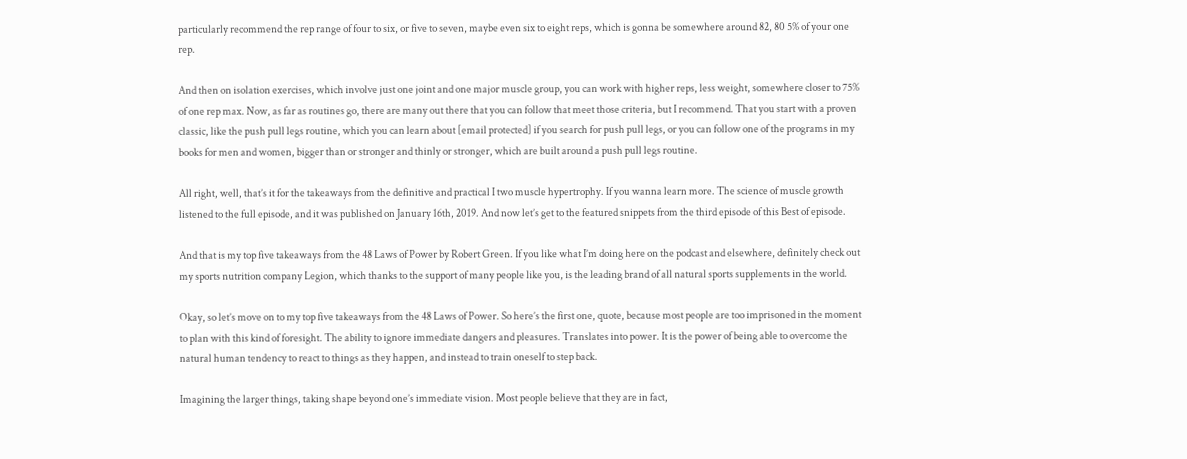particularly recommend the rep range of four to six, or five to seven, maybe even six to eight reps, which is gonna be somewhere around 82, 80 5% of your one rep.

And then on isolation exercises, which involve just one joint and one major muscle group, you can work with higher reps, less weight, somewhere closer to 75% of one rep max. Now, as far as routines go, there are many out there that you can follow that meet those criteria, but I recommend. That you start with a proven classic, like the push pull legs routine, which you can learn about [email protected] if you search for push pull legs, or you can follow one of the programs in my books for men and women, bigger than or stronger and thinly or stronger, which are built around a push pull legs routine.

All right, well, that’s it for the takeaways from the definitive and practical I two muscle hypertrophy. If you wanna learn more. The science of muscle growth listened to the full episode, and it was published on January 16th, 2019. And now let’s get to the featured snippets from the third episode of this Best of episode.

And that is my top five takeaways from the 48 Laws of Power by Robert Green. If you like what I’m doing here on the podcast and elsewhere, definitely check out my sports nutrition company Legion, which thanks to the support of many people like you, is the leading brand of all natural sports supplements in the world.

Okay, so let’s move on to my top five takeaways from the 48 Laws of Power. So here’s the first one, quote, because most people are too imprisoned in the moment to plan with this kind of foresight. The ability to ignore immediate dangers and pleasures. Translates into power. It is the power of being able to overcome the natural human tendency to react to things as they happen, and instead to train oneself to step back.

Imagining the larger things, taking shape beyond one’s immediate vision. Most people believe that they are in fact,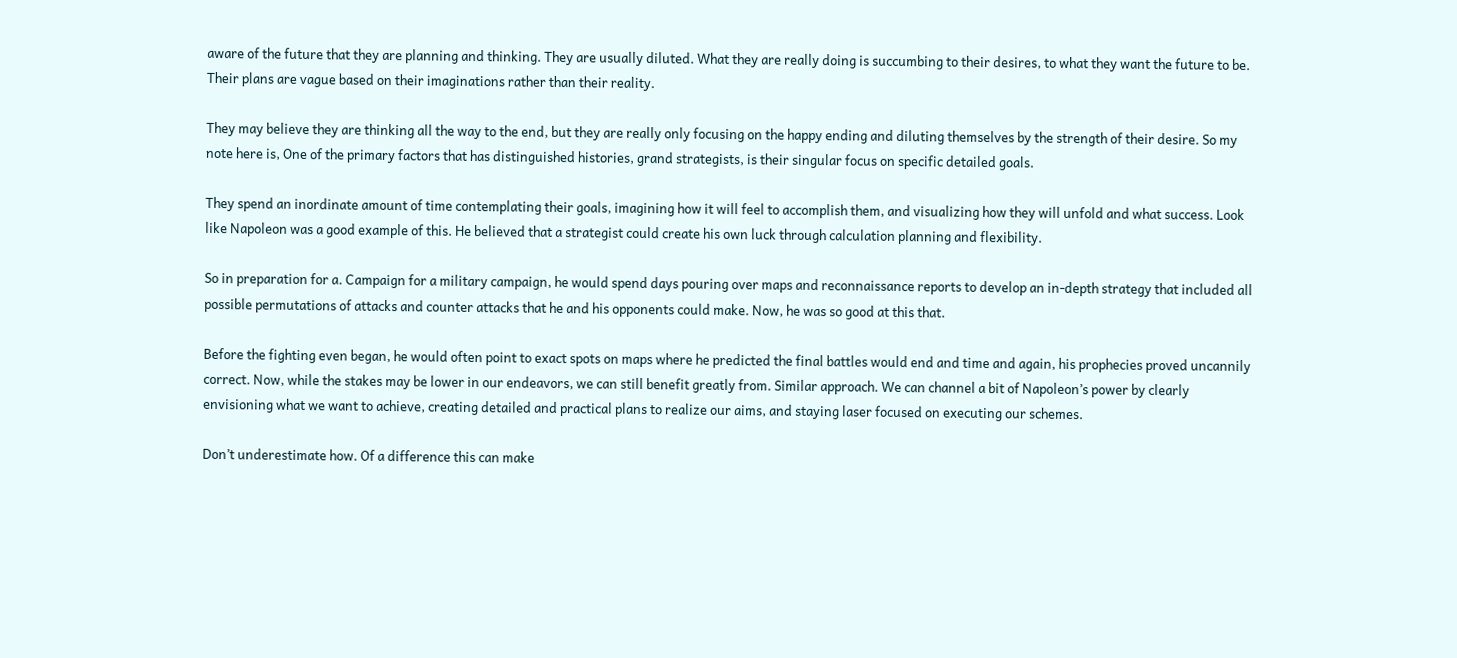aware of the future that they are planning and thinking. They are usually diluted. What they are really doing is succumbing to their desires, to what they want the future to be. Their plans are vague based on their imaginations rather than their reality.

They may believe they are thinking all the way to the end, but they are really only focusing on the happy ending and diluting themselves by the strength of their desire. So my note here is, One of the primary factors that has distinguished histories, grand strategists, is their singular focus on specific detailed goals.

They spend an inordinate amount of time contemplating their goals, imagining how it will feel to accomplish them, and visualizing how they will unfold and what success. Look like Napoleon was a good example of this. He believed that a strategist could create his own luck through calculation planning and flexibility.

So in preparation for a. Campaign for a military campaign, he would spend days pouring over maps and reconnaissance reports to develop an in-depth strategy that included all possible permutations of attacks and counter attacks that he and his opponents could make. Now, he was so good at this that.

Before the fighting even began, he would often point to exact spots on maps where he predicted the final battles would end and time and again, his prophecies proved uncannily correct. Now, while the stakes may be lower in our endeavors, we can still benefit greatly from. Similar approach. We can channel a bit of Napoleon’s power by clearly envisioning what we want to achieve, creating detailed and practical plans to realize our aims, and staying laser focused on executing our schemes.

Don’t underestimate how. Of a difference this can make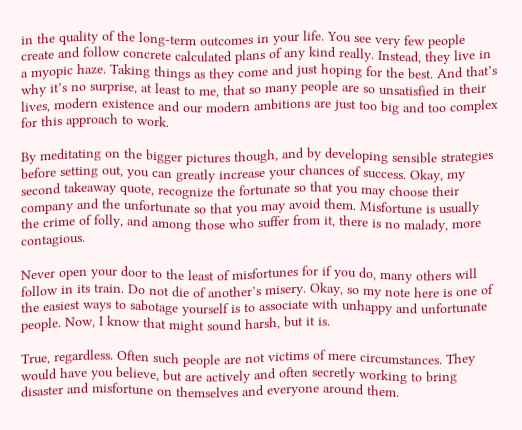in the quality of the long-term outcomes in your life. You see very few people create and follow concrete calculated plans of any kind really. Instead, they live in a myopic haze. Taking things as they come and just hoping for the best. And that’s why it’s no surprise, at least to me, that so many people are so unsatisfied in their lives, modern existence and our modern ambitions are just too big and too complex for this approach to work.

By meditating on the bigger pictures though, and by developing sensible strategies before setting out, you can greatly increase your chances of success. Okay, my second takeaway quote, recognize the fortunate so that you may choose their company and the unfortunate so that you may avoid them. Misfortune is usually the crime of folly, and among those who suffer from it, there is no malady, more contagious.

Never open your door to the least of misfortunes for if you do, many others will follow in its train. Do not die of another’s misery. Okay, so my note here is one of the easiest ways to sabotage yourself is to associate with unhappy and unfortunate people. Now, I know that might sound harsh, but it is.

True, regardless. Often such people are not victims of mere circumstances. They would have you believe, but are actively and often secretly working to bring disaster and misfortune on themselves and everyone around them.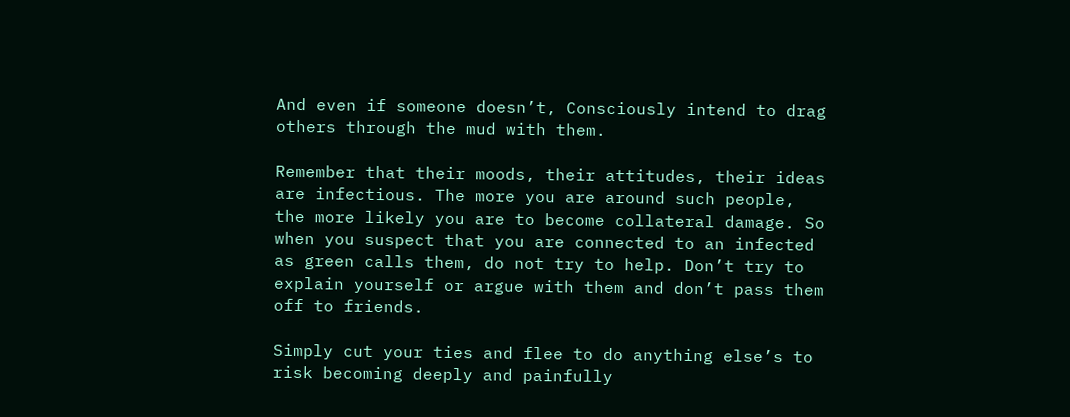And even if someone doesn’t, Consciously intend to drag others through the mud with them.

Remember that their moods, their attitudes, their ideas are infectious. The more you are around such people, the more likely you are to become collateral damage. So when you suspect that you are connected to an infected as green calls them, do not try to help. Don’t try to explain yourself or argue with them and don’t pass them off to friends.

Simply cut your ties and flee to do anything else’s to risk becoming deeply and painfully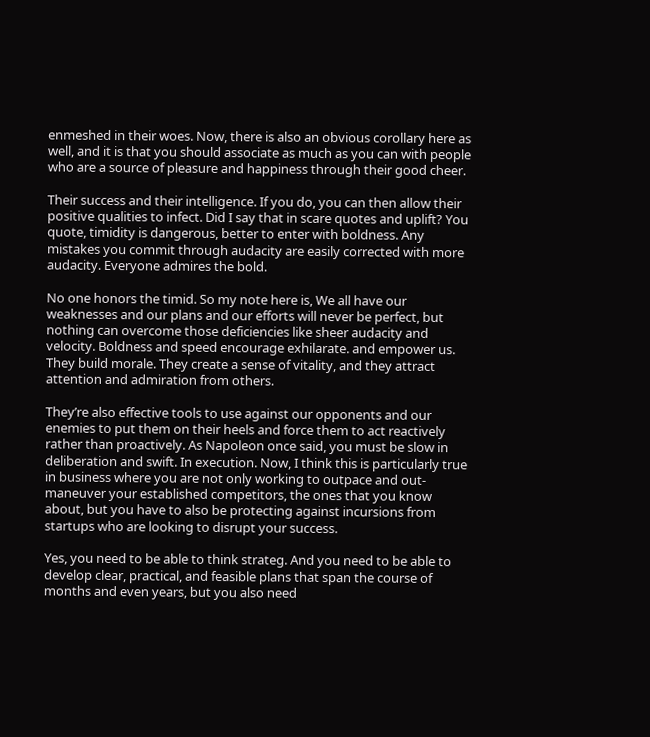enmeshed in their woes. Now, there is also an obvious corollary here as well, and it is that you should associate as much as you can with people who are a source of pleasure and happiness through their good cheer.

Their success and their intelligence. If you do, you can then allow their positive qualities to infect. Did I say that in scare quotes and uplift? You quote, timidity is dangerous, better to enter with boldness. Any mistakes you commit through audacity are easily corrected with more audacity. Everyone admires the bold.

No one honors the timid. So my note here is, We all have our weaknesses and our plans and our efforts will never be perfect, but nothing can overcome those deficiencies like sheer audacity and velocity. Boldness and speed encourage exhilarate. and empower us. They build morale. They create a sense of vitality, and they attract attention and admiration from others.

They’re also effective tools to use against our opponents and our enemies to put them on their heels and force them to act reactively rather than proactively. As Napoleon once said, you must be slow in deliberation and swift. In execution. Now, I think this is particularly true in business where you are not only working to outpace and out-maneuver your established competitors, the ones that you know about, but you have to also be protecting against incursions from startups who are looking to disrupt your success.

Yes, you need to be able to think strateg. And you need to be able to develop clear, practical, and feasible plans that span the course of months and even years, but you also need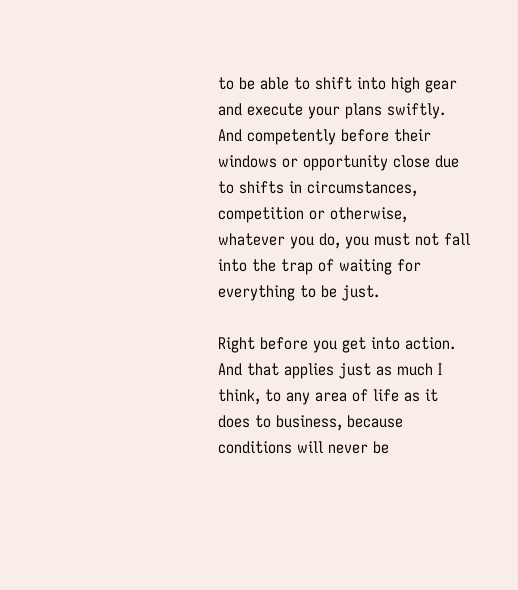to be able to shift into high gear and execute your plans swiftly. And competently before their windows or opportunity close due to shifts in circumstances, competition or otherwise, whatever you do, you must not fall into the trap of waiting for everything to be just.

Right before you get into action. And that applies just as much I think, to any area of life as it does to business, because conditions will never be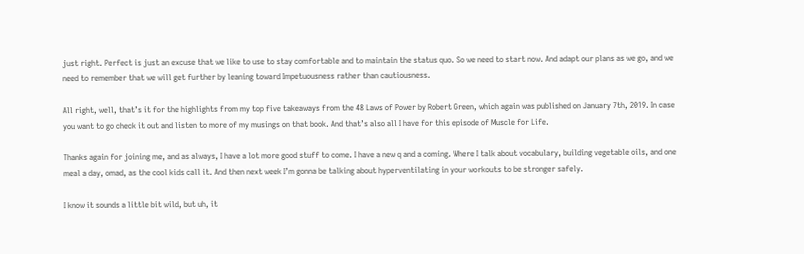just right. Perfect is just an excuse that we like to use to stay comfortable and to maintain the status quo. So we need to start now. And adapt our plans as we go, and we need to remember that we will get further by leaning toward Impetuousness rather than cautiousness.

All right, well, that’s it for the highlights from my top five takeaways from the 48 Laws of Power by Robert Green, which again was published on January 7th, 2019. In case you want to go check it out and listen to more of my musings on that book. And that’s also all I have for this episode of Muscle for Life.

Thanks again for joining me, and as always, I have a lot more good stuff to come. I have a new q and a coming. Where I talk about vocabulary, building vegetable oils, and one meal a day, omad, as the cool kids call it. And then next week I’m gonna be talking about hyperventilating in your workouts to be stronger safely.

I know it sounds a little bit wild, but uh, it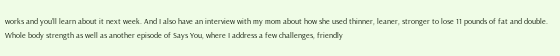works and you’ll learn about it next week. And I also have an interview with my mom about how she used thinner, leaner, stronger to lose 11 pounds of fat and double. Whole body strength as well as another episode of Says You, where I address a few challenges, friendly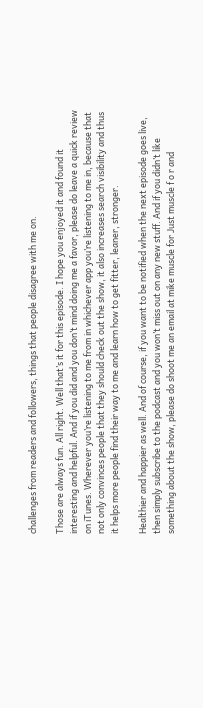challenges from readers and followers, things that people disagree with me on.

Those are always fun. All right. Well that’s it for this episode. I hope you enjoyed it and found it interesting and helpful. And if you did and you don’t mind doing me a favor, please do leave a quick review on iTunes. Wherever you’re listening to me from in whichever app you’re listening to me in, because that not only convinces people that they should check out the show, it also increases search visibility and thus it helps more people find their way to me and learn how to get fitter, leaner, stronger.

Healthier and happier as well. And of course, if you want to be notified when the next episode goes live, then simply subscribe to the podcast and you won’t miss out on any new stuff. And if you didn’t like something about the show, please do shoot me an email at mike muscle for Just muscle f o r and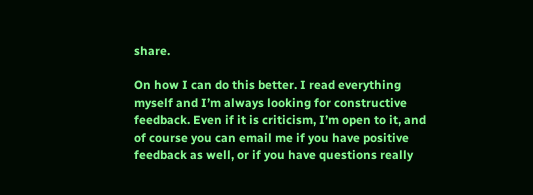share.

On how I can do this better. I read everything myself and I’m always looking for constructive feedback. Even if it is criticism, I’m open to it, and of course you can email me if you have positive feedback as well, or if you have questions really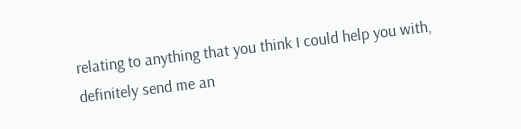relating to anything that you think I could help you with, definitely send me an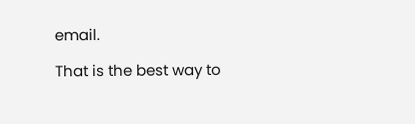email.

That is the best way to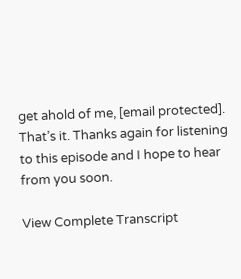get ahold of me, [email protected]. That’s it. Thanks again for listening to this episode and I hope to hear from you soon.

View Complete Transcript